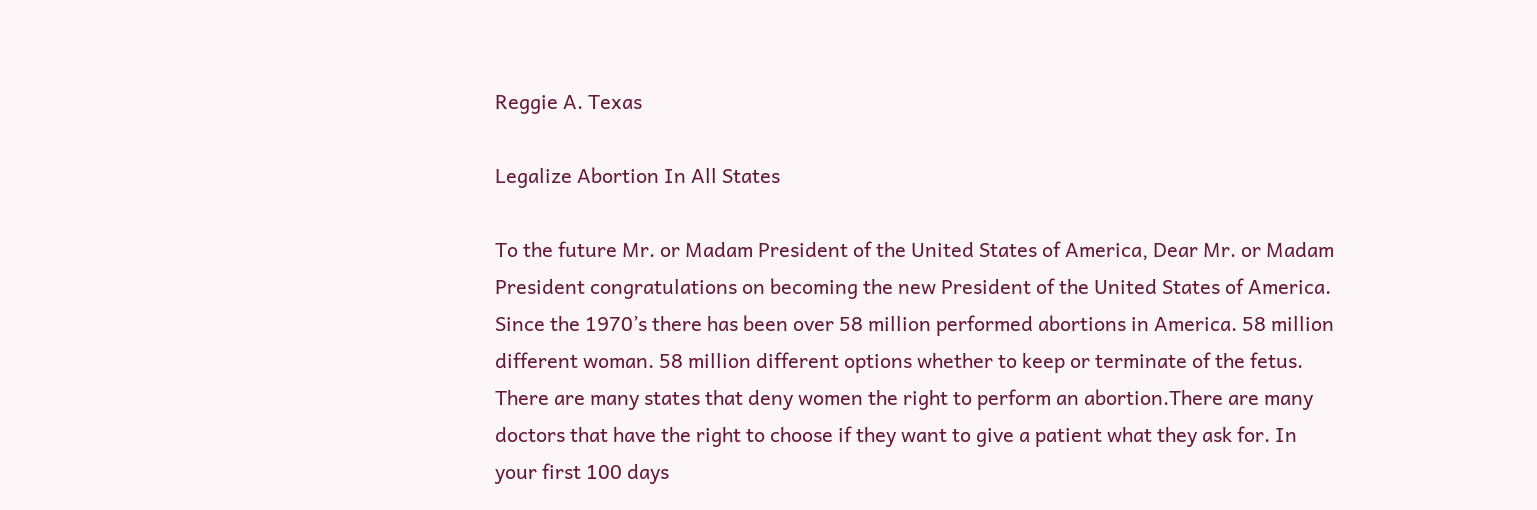Reggie A. Texas

Legalize Abortion In All States

To the future Mr. or Madam President of the United States of America, Dear Mr. or Madam President congratulations on becoming the new President of the United States of America. Since the 1970’s there has been over 58 million performed abortions in America. 58 million different woman. 58 million different options whether to keep or terminate of the fetus. There are many states that deny women the right to perform an abortion.There are many doctors that have the right to choose if they want to give a patient what they ask for. In your first 100 days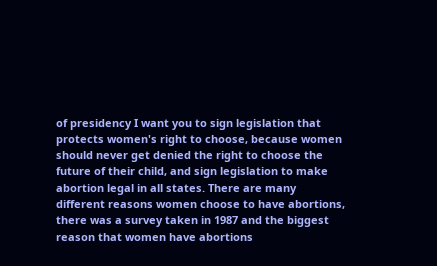of presidency I want you to sign legislation that protects women's right to choose, because women should never get denied the right to choose the future of their child, and sign legislation to make abortion legal in all states. There are many different reasons women choose to have abortions, there was a survey taken in 1987 and the biggest reason that women have abortions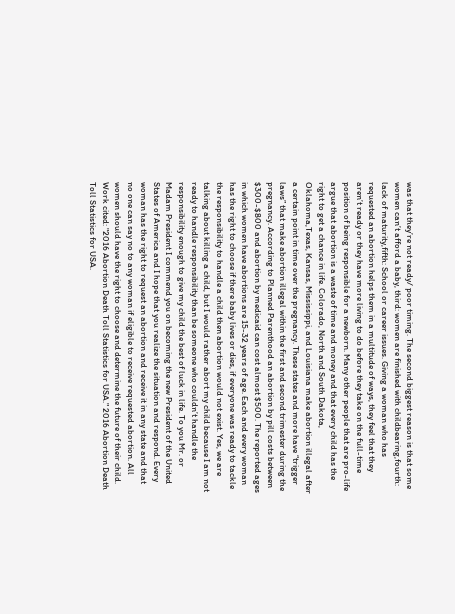was that they’re not ready/ poor timing. The second biggest reason is that some women can’t afford a baby, third: women are finished with childbearing,fourth: lack of maturity,fifth: School or career issues. Giving a woman who has requested an abortion helps them in a multitude of ways, they feel that they aren’t ready or they have more living to do before they take on the full-time position of being responsible for a newborn. Many other people that are pro-life argue that abortion is a waste of time and money and that every child has the right to get a chance in life. Colorado, North and South Dakota, Oklahoma,Texas, Kansas, Mississippi, and Louisiana make abortion illegal after a certain point in time over the pregnancy. These states and more have “trigger laws” that make abortion illegal within the first and second trimester during the pregnancy. According to Planned Parenthood an abortion by pill costs between $300-$800 and abortion by medicaid can cost almost $500. The reported ages in which women have abortions are 15-32 years of age. Each and every woman has the right to choose if there baby lives or dies, if everyone was ready to tackle the responsibility to handle a child then abortion would not exist. Yes, we are talking about killing a child, but I would rather abort my child because I am not ready to handle responsibility than be someone who couldn’t handle the responsibility enough to give my child the best of luck in life. To you Mr. or Madam President I commend you on becoming the new President of the United States of America and I hope that you realize the situation and respond. Every woman has the right to request an abortion and receive it in any state and that no one can say no to any woman if eligible to receive requested abortion. All women should have the right to choose and determine the future of their child. Work cited: "2016 Abortion Death Toll Statistics for USA." 2016 Abortion Death Toll Statistics for USA.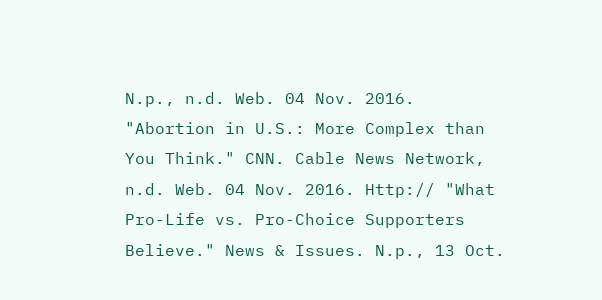N.p., n.d. Web. 04 Nov. 2016. "Abortion in U.S.: More Complex than You Think." CNN. Cable News Network, n.d. Web. 04 Nov. 2016. Http:// "What Pro-Life vs. Pro-Choice Supporters Believe." News & Issues. N.p., 13 Oct.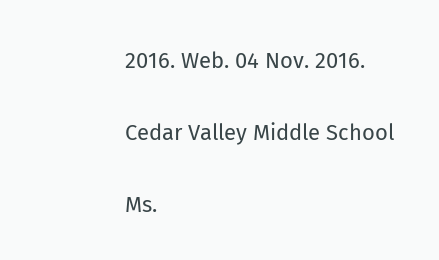2016. Web. 04 Nov. 2016.

Cedar Valley Middle School

Ms.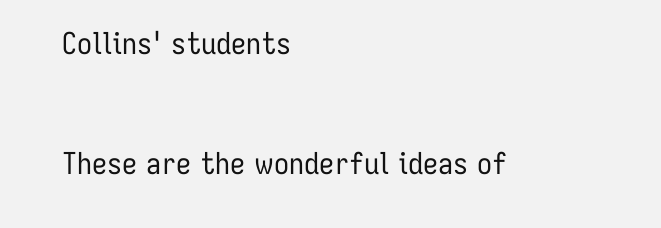Collins' students

These are the wonderful ideas of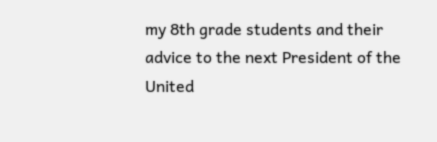my 8th grade students and their advice to the next President of the United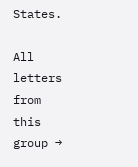States.

All letters from this group →